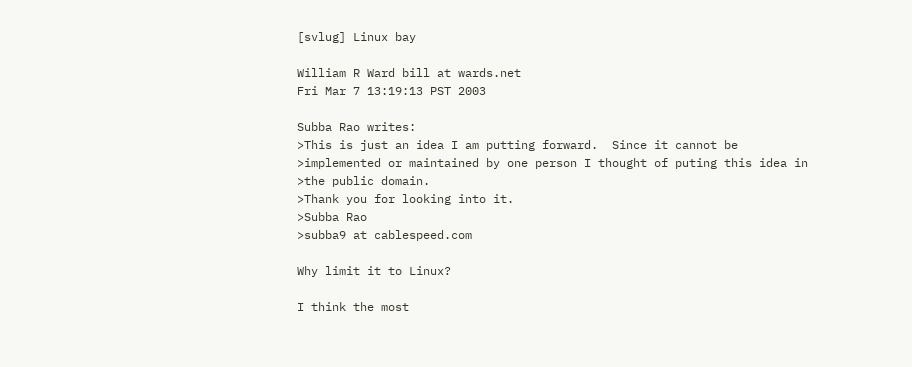[svlug] Linux bay

William R Ward bill at wards.net
Fri Mar 7 13:19:13 PST 2003

Subba Rao writes:
>This is just an idea I am putting forward.  Since it cannot be
>implemented or maintained by one person I thought of puting this idea in
>the public domain.
>Thank you for looking into it.
>Subba Rao
>subba9 at cablespeed.com

Why limit it to Linux?

I think the most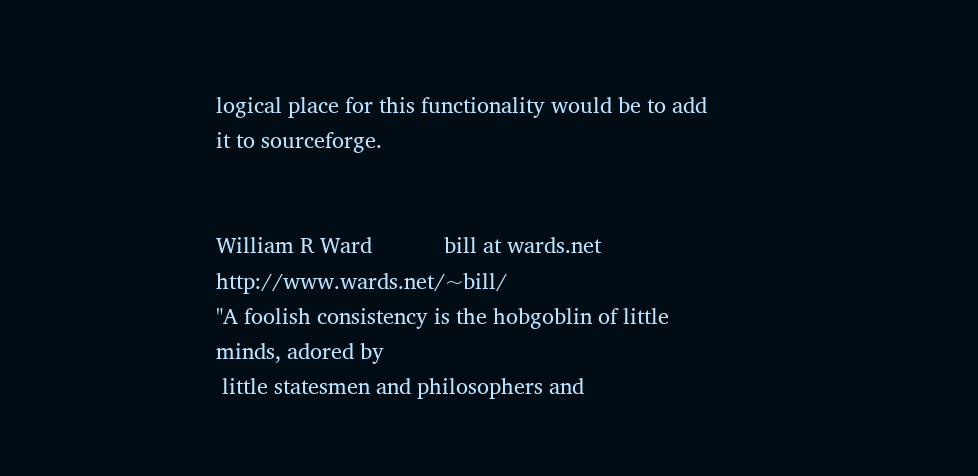logical place for this functionality would be to add
it to sourceforge.


William R Ward            bill at wards.net          http://www.wards.net/~bill/
"A foolish consistency is the hobgoblin of little minds, adored by
 little statesmen and philosophers and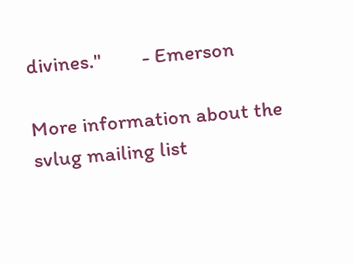divines."        - Emerson

More information about the svlug mailing list